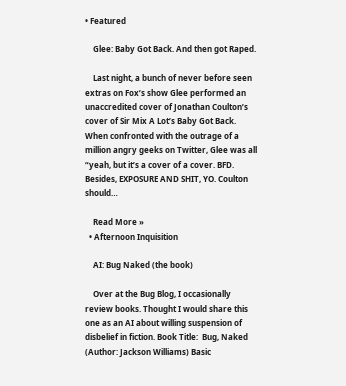• Featured

    Glee: Baby Got Back. And then got Raped.

    Last night, a bunch of never before seen extras on Fox’s show Glee performed an unaccredited cover of Jonathan Coulton’s cover of Sir Mix A Lot’s Baby Got Back. When confronted with the outrage of a million angry geeks on Twitter, Glee was all “yeah, but it’s a cover of a cover. BFD. Besides, EXPOSURE AND SHIT, YO. Coulton should…

    Read More »
  • Afternoon Inquisition

    AI: Bug Naked (the book)

    Over at the Bug Blog, I occasionally review books. Thought I would share this one as an AI about willing suspension of disbelief in fiction. Book Title:  Bug, Naked (Author: Jackson Williams) Basic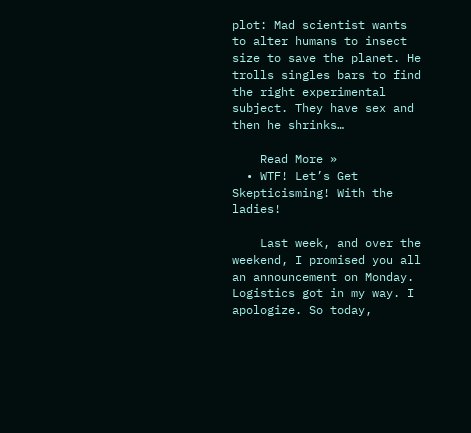plot: Mad scientist wants to alter humans to insect size to save the planet. He trolls singles bars to find the right experimental subject. They have sex and then he shrinks…

    Read More »
  • WTF! Let’s Get Skepticisming! With the ladies!

    Last week, and over the weekend, I promised you all an announcement on Monday. Logistics got in my way. I apologize. So today,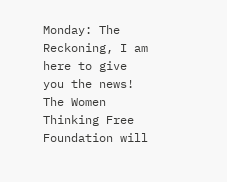Monday: The Reckoning, I am here to give you the news! The Women Thinking Free Foundation will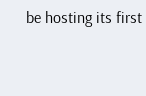be hosting its first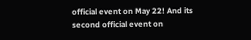official event on May 22! And its second official event on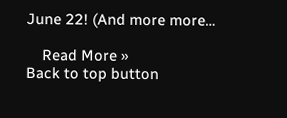June 22! (And more more…

    Read More »
Back to top button